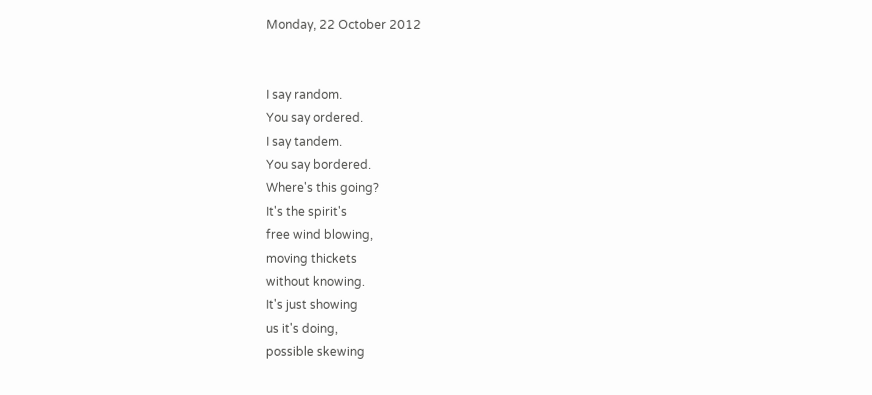Monday, 22 October 2012


I say random.
You say ordered.
I say tandem.
You say bordered.
Where's this going?
It's the spirit's
free wind blowing,
moving thickets
without knowing.
It's just showing
us it's doing,
possible skewing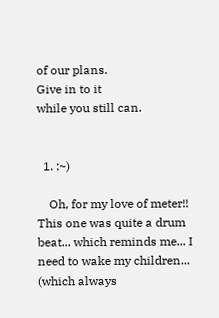of our plans.
Give in to it
while you still can.


  1. :~)

    Oh, for my love of meter!! This one was quite a drum beat... which reminds me... I need to wake my children... (which always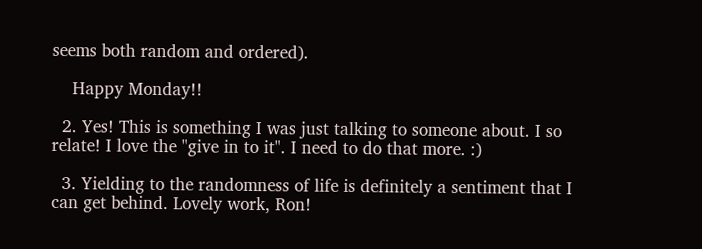seems both random and ordered).

    Happy Monday!!

  2. Yes! This is something I was just talking to someone about. I so relate! I love the "give in to it". I need to do that more. :)

  3. Yielding to the randomness of life is definitely a sentiment that I can get behind. Lovely work, Ron!